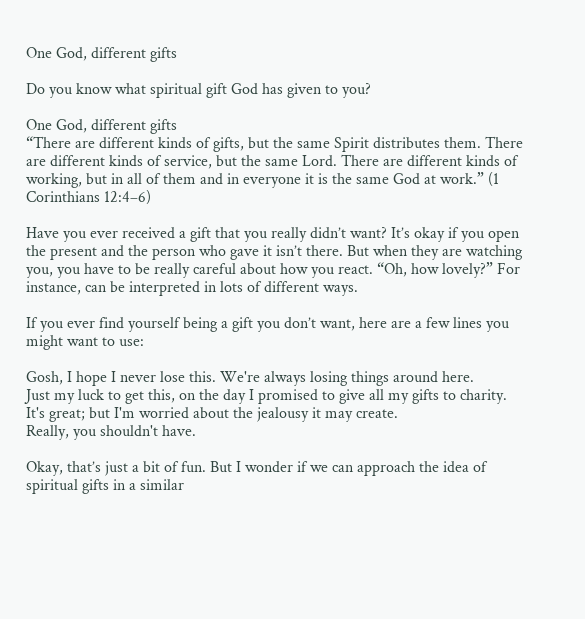One God, different gifts

Do you know what spiritual gift God has given to you?

One God, different gifts
“There are different kinds of gifts, but the same Spirit distributes them. There are different kinds of service, but the same Lord. There are different kinds of working, but in all of them and in everyone it is the same God at work.” (1 Corinthians 12:4–6)

Have you ever received a gift that you really didn’t want? It’s okay if you open the present and the person who gave it isn’t there. But when they are watching you, you have to be really careful about how you react. “Oh, how lovely?” For instance, can be interpreted in lots of different ways.

If you ever find yourself being a gift you don’t want, here are a few lines you might want to use:

Gosh, I hope I never lose this. We're always losing things around here.
Just my luck to get this, on the day I promised to give all my gifts to charity.
It's great; but I'm worried about the jealousy it may create.
Really, you shouldn't have.

Okay, that’s just a bit of fun. But I wonder if we can approach the idea of spiritual gifts in a similar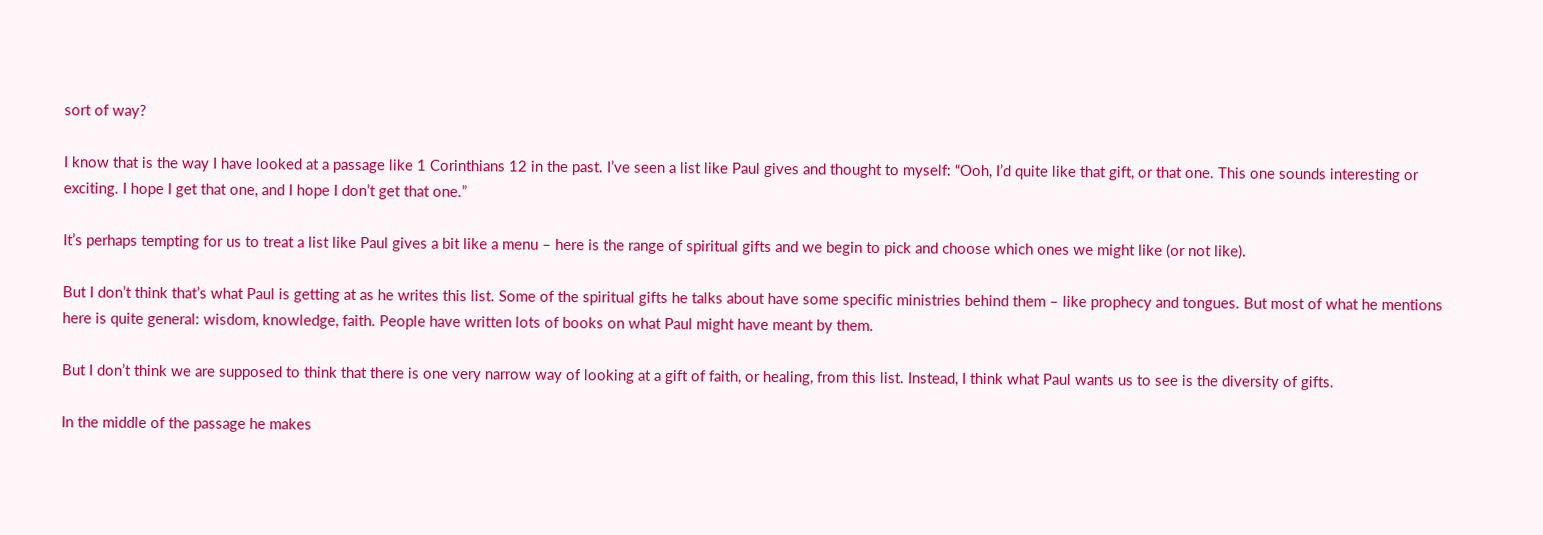sort of way?

I know that is the way I have looked at a passage like 1 Corinthians 12 in the past. I’ve seen a list like Paul gives and thought to myself: “Ooh, I’d quite like that gift, or that one. This one sounds interesting or exciting. I hope I get that one, and I hope I don’t get that one.”

It’s perhaps tempting for us to treat a list like Paul gives a bit like a menu – here is the range of spiritual gifts and we begin to pick and choose which ones we might like (or not like).

But I don’t think that’s what Paul is getting at as he writes this list. Some of the spiritual gifts he talks about have some specific ministries behind them – like prophecy and tongues. But most of what he mentions here is quite general: wisdom, knowledge, faith. People have written lots of books on what Paul might have meant by them.

But I don’t think we are supposed to think that there is one very narrow way of looking at a gift of faith, or healing, from this list. Instead, I think what Paul wants us to see is the diversity of gifts.

In the middle of the passage he makes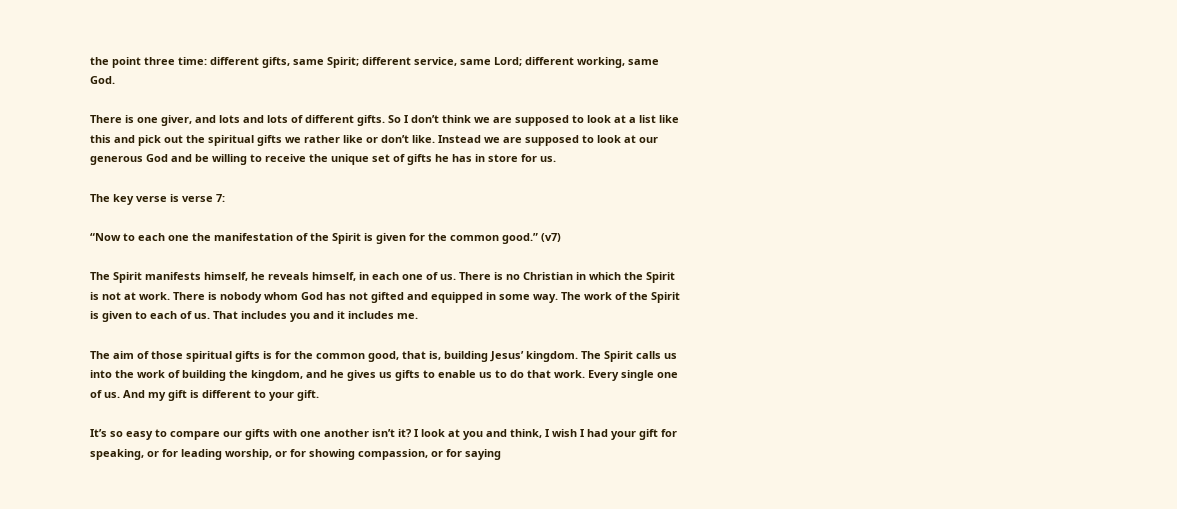the point three time: different gifts, same Spirit; different service, same Lord; different working, same God.

There is one giver, and lots and lots of different gifts. So I don’t think we are supposed to look at a list like this and pick out the spiritual gifts we rather like or don’t like. Instead we are supposed to look at our generous God and be willing to receive the unique set of gifts he has in store for us.

The key verse is verse 7:

“Now to each one the manifestation of the Spirit is given for the common good.” (v7)

The Spirit manifests himself, he reveals himself, in each one of us. There is no Christian in which the Spirit is not at work. There is nobody whom God has not gifted and equipped in some way. The work of the Spirit is given to each of us. That includes you and it includes me.

The aim of those spiritual gifts is for the common good, that is, building Jesus’ kingdom. The Spirit calls us into the work of building the kingdom, and he gives us gifts to enable us to do that work. Every single one of us. And my gift is different to your gift.

It’s so easy to compare our gifts with one another isn’t it? I look at you and think, I wish I had your gift for speaking, or for leading worship, or for showing compassion, or for saying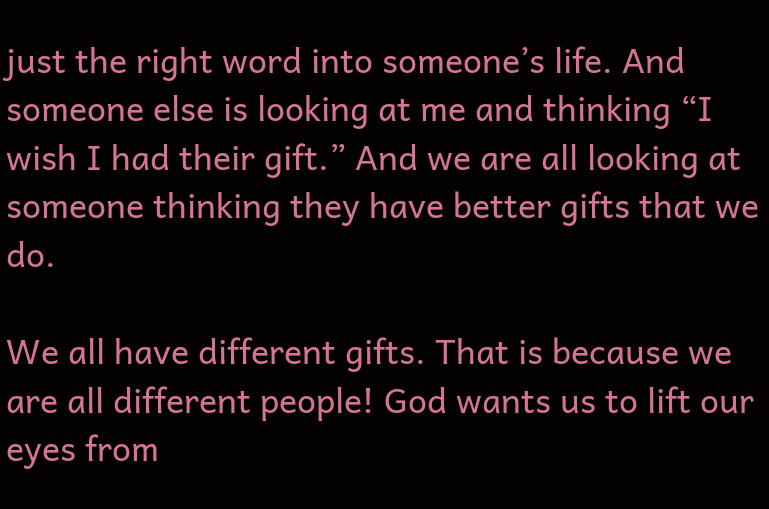just the right word into someone’s life. And someone else is looking at me and thinking “I wish I had their gift.” And we are all looking at someone thinking they have better gifts that we do.

We all have different gifts. That is because we are all different people! God wants us to lift our eyes from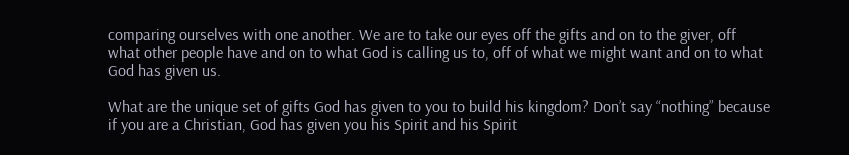comparing ourselves with one another. We are to take our eyes off the gifts and on to the giver, off what other people have and on to what God is calling us to, off of what we might want and on to what God has given us.

What are the unique set of gifts God has given to you to build his kingdom? Don’t say “nothing” because if you are a Christian, God has given you his Spirit and his Spirit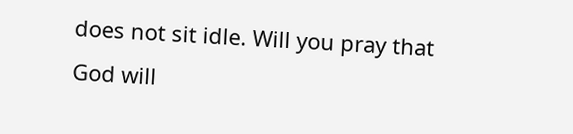does not sit idle. Will you pray that God will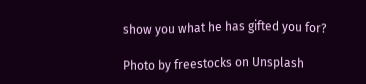show you what he has gifted you for?

Photo by freestocks on Unsplash